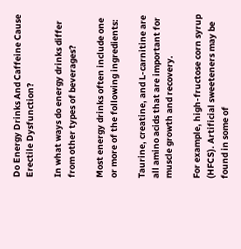Do Energy Drinks And Caffeine Cause Erectile Dysfunction?

In what ways do energy drinks differ from other types of beverages?

Most energy drinks often include one or more of the following ingredients:

Taurine, creatine, and L-carnitine are all amino acids that are important for muscle growth and recovery.

For example, high-fructose corn syrup (HFCS). Artificial sweeteners may be found in some of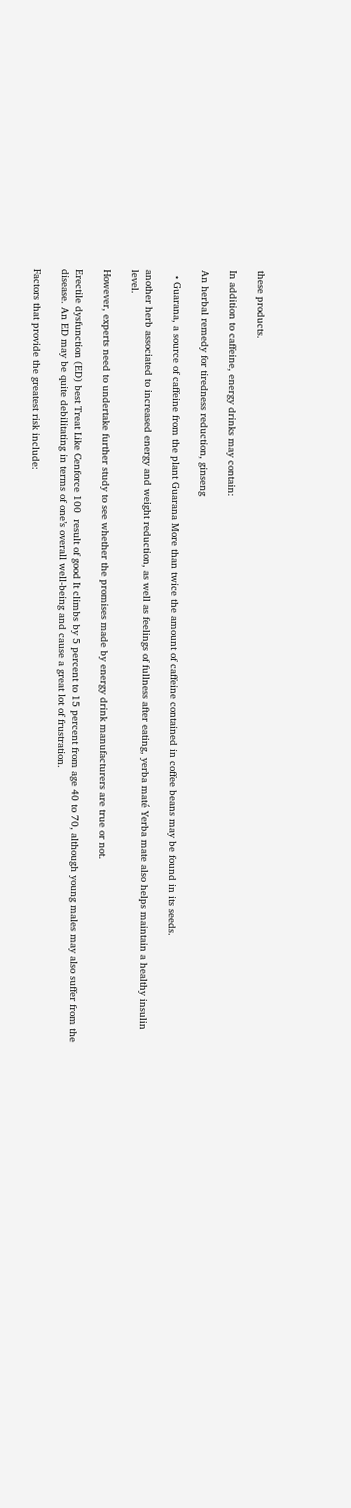these products.

In addition to caffeine, energy drinks may contain:

An herbal remedy for tiredness reduction, ginseng

  • Guarana, a source of caffeine from the plant Guarana More than twice the amount of caffeine contained in coffee beans may be found in its seeds.

another herb associated to increased energy and weight reduction, as well as feelings of fullness after eating, yerba maté Yerba mate also helps maintain a healthy insulin level.

However, experts need to undertake further study to see whether the promises made by energy drink manufacturers are true or not.

Erectile dysfunction (ED) best Treat Like Cenforce 100  result of good It climbs by 5 percent to 15 percent from age 40 to 70, although young males may also suffer from the disease. An ED may be quite debilitating in terms of one’s overall well-being and cause a great lot of frustration.

Factors that provide the greatest risk include: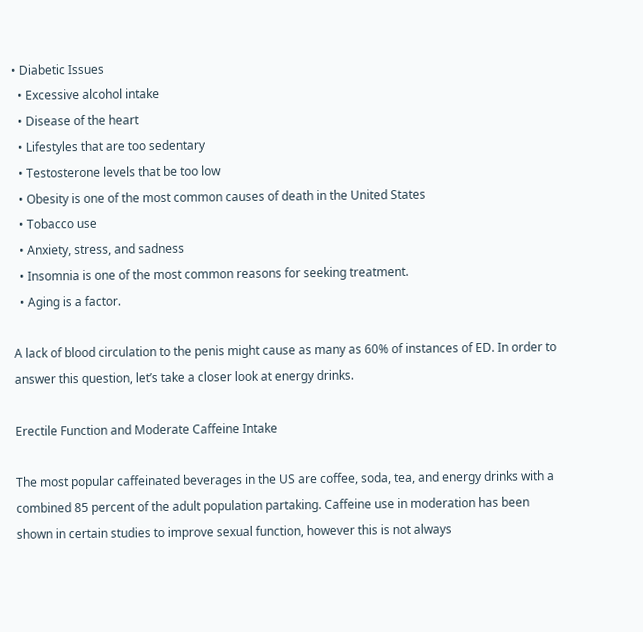• Diabetic Issues
  • Excessive alcohol intake
  • Disease of the heart
  • Lifestyles that are too sedentary
  • Testosterone levels that be too low
  • Obesity is one of the most common causes of death in the United States
  • Tobacco use
  • Anxiety, stress, and sadness
  • Insomnia is one of the most common reasons for seeking treatment.
  • Aging is a factor.

A lack of blood circulation to the penis might cause as many as 60% of instances of ED. In order to answer this question, let’s take a closer look at energy drinks.

Erectile Function and Moderate Caffeine Intake

The most popular caffeinated beverages in the US are coffee, soda, tea, and energy drinks with a combined 85 percent of the adult population partaking. Caffeine use in moderation has been shown in certain studies to improve sexual function, however this is not always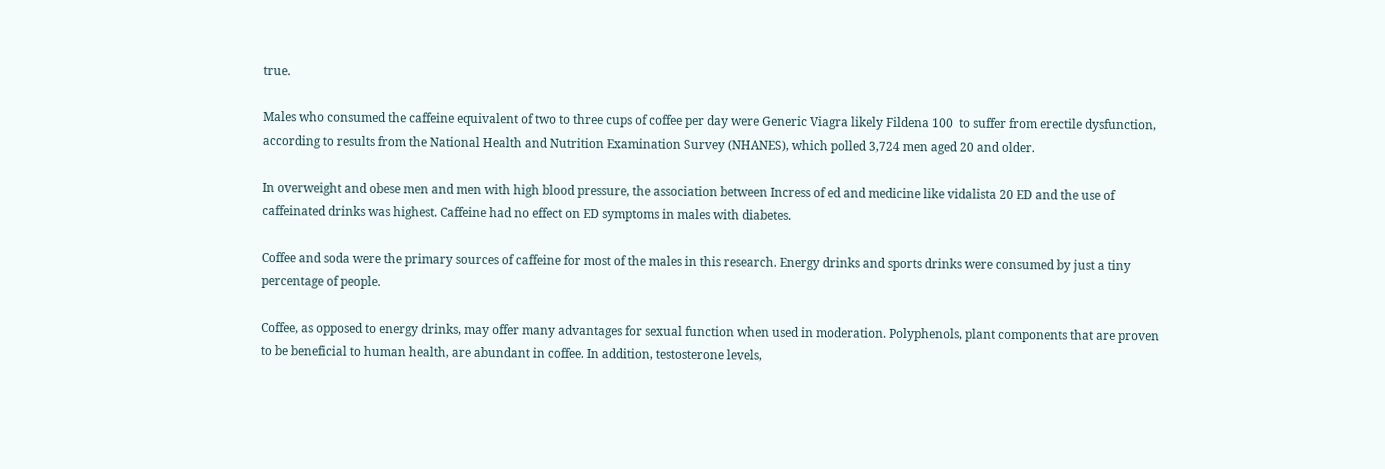true.

Males who consumed the caffeine equivalent of two to three cups of coffee per day were Generic Viagra likely Fildena 100  to suffer from erectile dysfunction, according to results from the National Health and Nutrition Examination Survey (NHANES), which polled 3,724 men aged 20 and older.

In overweight and obese men and men with high blood pressure, the association between Incress of ed and medicine like vidalista 20 ED and the use of caffeinated drinks was highest. Caffeine had no effect on ED symptoms in males with diabetes.

Coffee and soda were the primary sources of caffeine for most of the males in this research. Energy drinks and sports drinks were consumed by just a tiny percentage of people.

Coffee, as opposed to energy drinks, may offer many advantages for sexual function when used in moderation. Polyphenols, plant components that are proven to be beneficial to human health, are abundant in coffee. In addition, testosterone levels,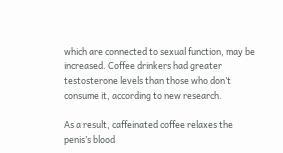which are connected to sexual function, may be increased. Coffee drinkers had greater testosterone levels than those who don’t consume it, according to new research.

As a result, caffeinated coffee relaxes the penis’s blood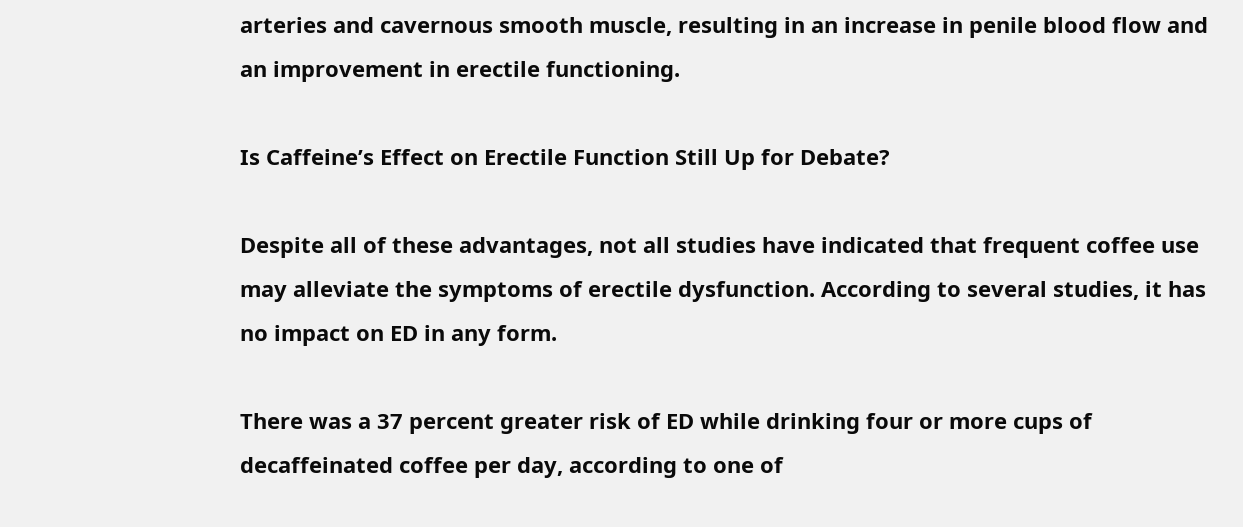arteries and cavernous smooth muscle, resulting in an increase in penile blood flow and an improvement in erectile functioning.

Is Caffeine’s Effect on Erectile Function Still Up for Debate?

Despite all of these advantages, not all studies have indicated that frequent coffee use may alleviate the symptoms of erectile dysfunction. According to several studies, it has no impact on ED in any form.

There was a 37 percent greater risk of ED while drinking four or more cups of decaffeinated coffee per day, according to one of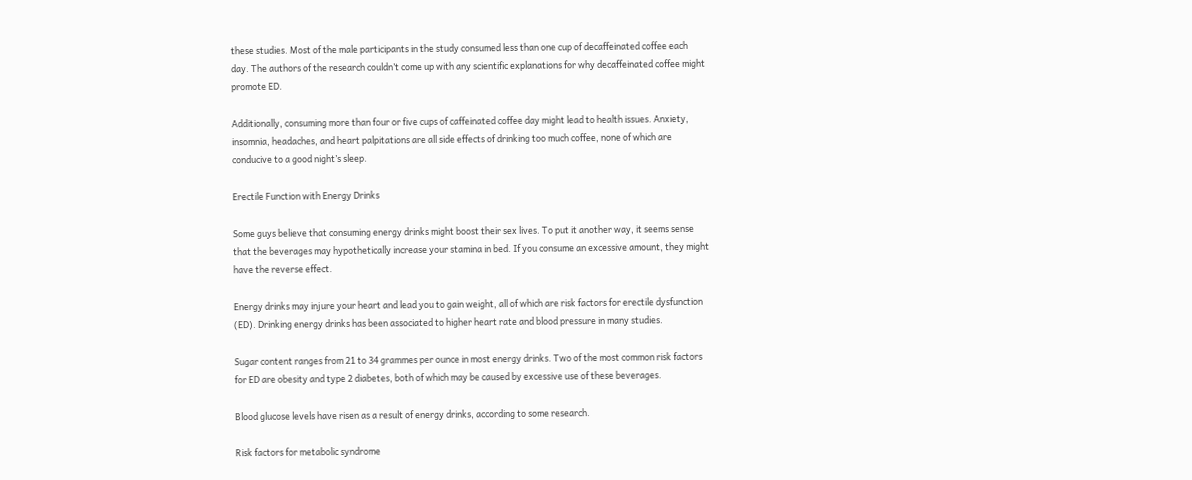these studies. Most of the male participants in the study consumed less than one cup of decaffeinated coffee each day. The authors of the research couldn’t come up with any scientific explanations for why decaffeinated coffee might promote ED.

Additionally, consuming more than four or five cups of caffeinated coffee day might lead to health issues. Anxiety, insomnia, headaches, and heart palpitations are all side effects of drinking too much coffee, none of which are conducive to a good night’s sleep.

Erectile Function with Energy Drinks

Some guys believe that consuming energy drinks might boost their sex lives. To put it another way, it seems sense that the beverages may hypothetically increase your stamina in bed. If you consume an excessive amount, they might have the reverse effect.

Energy drinks may injure your heart and lead you to gain weight, all of which are risk factors for erectile dysfunction (ED). Drinking energy drinks has been associated to higher heart rate and blood pressure in many studies.

Sugar content ranges from 21 to 34 grammes per ounce in most energy drinks. Two of the most common risk factors for ED are obesity and type 2 diabetes, both of which may be caused by excessive use of these beverages.

Blood glucose levels have risen as a result of energy drinks, according to some research.

Risk factors for metabolic syndrome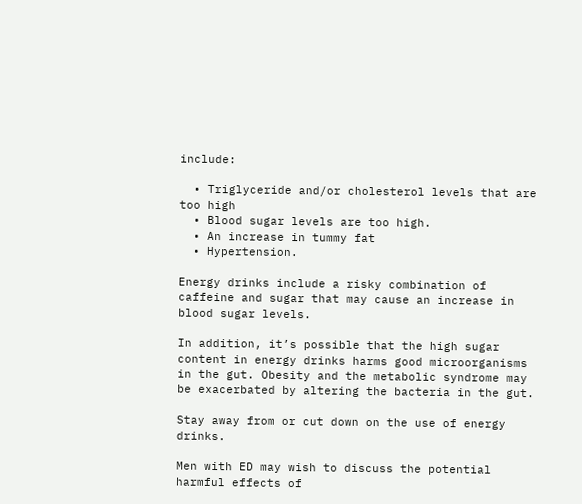include:

  • Triglyceride and/or cholesterol levels that are too high
  • Blood sugar levels are too high.
  • An increase in tummy fat
  • Hypertension.

Energy drinks include a risky combination of caffeine and sugar that may cause an increase in blood sugar levels.

In addition, it’s possible that the high sugar content in energy drinks harms good microorganisms in the gut. Obesity and the metabolic syndrome may be exacerbated by altering the bacteria in the gut.

Stay away from or cut down on the use of energy drinks.

Men with ED may wish to discuss the potential harmful effects of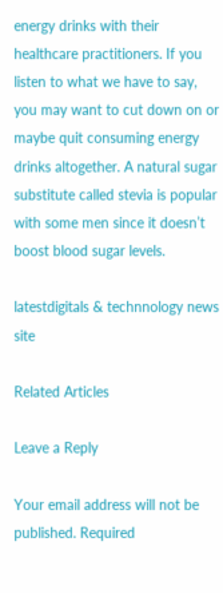energy drinks with their healthcare practitioners. If you listen to what we have to say, you may want to cut down on or maybe quit consuming energy drinks altogether. A natural sugar substitute called stevia is popular with some men since it doesn’t boost blood sugar levels.

latestdigitals & technnology news site

Related Articles

Leave a Reply

Your email address will not be published. Required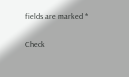fields are marked *

Check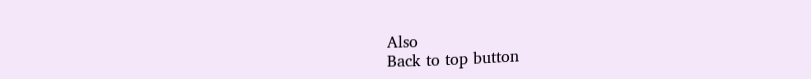Also
Back to top button